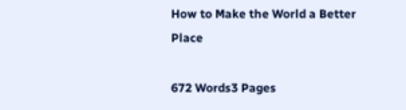How to Make the World a Better Place

672 Words3 Pages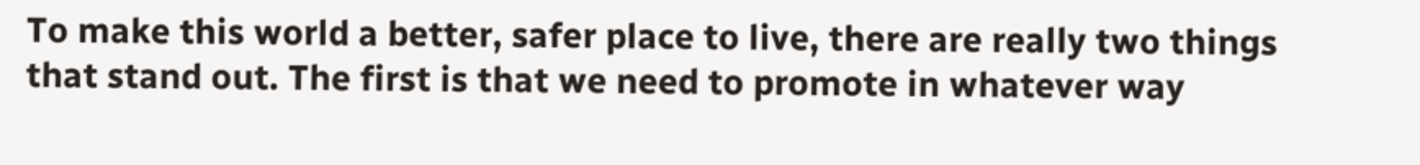To make this world a better, safer place to live, there are really two things that stand out. The first is that we need to promote in whatever way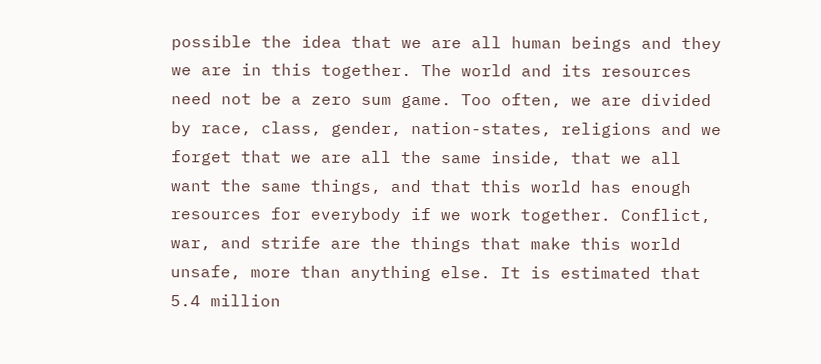possible the idea that we are all human beings and they we are in this together. The world and its resources need not be a zero sum game. Too often, we are divided by race, class, gender, nation-states, religions and we forget that we are all the same inside, that we all want the same things, and that this world has enough resources for everybody if we work together. Conflict, war, and strife are the things that make this world unsafe, more than anything else. It is estimated that 5.4 million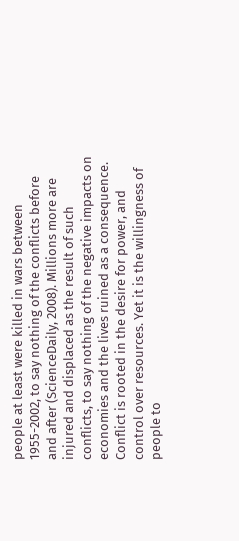people at least were killed in wars between 1955-2002, to say nothing of the conflicts before and after (ScienceDaily, 2008). Millions more are injured and displaced as the result of such conflicts, to say nothing of the negative impacts on economies and the lives ruined as a consequence. Conflict is rooted in the desire for power, and control over resources. Yet it is the willingness of people to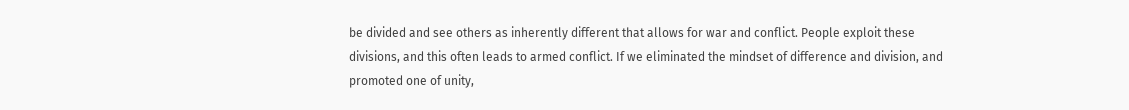be divided and see others as inherently different that allows for war and conflict. People exploit these divisions, and this often leads to armed conflict. If we eliminated the mindset of difference and division, and promoted one of unity,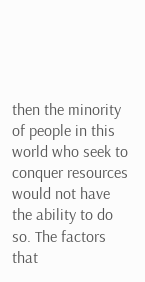then the minority of people in this world who seek to conquer resources would not have the ability to do so. The factors that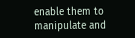enable them to manipulate and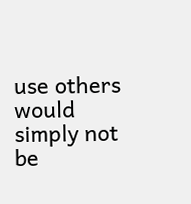use others would simply not be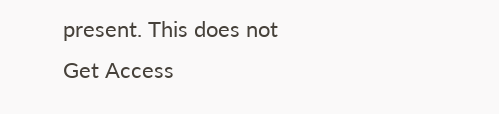present. This does not
Get Access